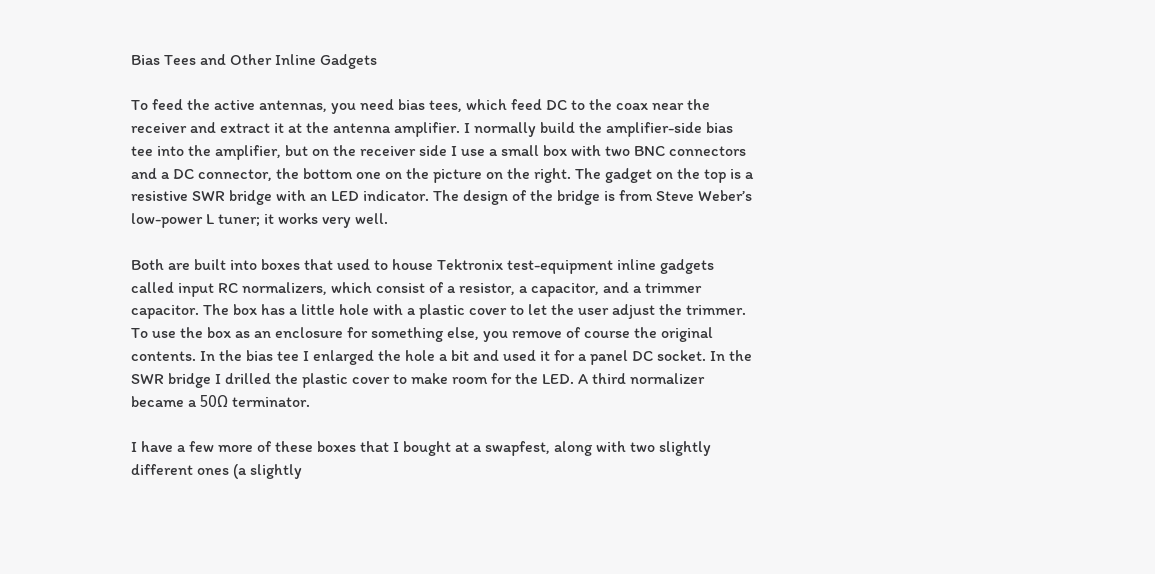Bias Tees and Other Inline Gadgets

To feed the active antennas, you need bias tees, which feed DC to the coax near the receiver and extract it at the antenna amplifier. I normally build the amplifier-side bias tee into the amplifier, but on the receiver side I use a small box with two BNC connectors and a DC connector, the bottom one on the picture on the right. The gadget on the top is a resistive SWR bridge with an LED indicator. The design of the bridge is from Steve Weber’s low-power L tuner; it works very well.

Both are built into boxes that used to house Tektronix test-equipment inline gadgets called input RC normalizers, which consist of a resistor, a capacitor, and a trimmer capacitor. The box has a little hole with a plastic cover to let the user adjust the trimmer. To use the box as an enclosure for something else, you remove of course the original contents. In the bias tee I enlarged the hole a bit and used it for a panel DC socket. In the SWR bridge I drilled the plastic cover to make room for the LED. A third normalizer became a 50Ω terminator.

I have a few more of these boxes that I bought at a swapfest, along with two slightly different ones (a slightly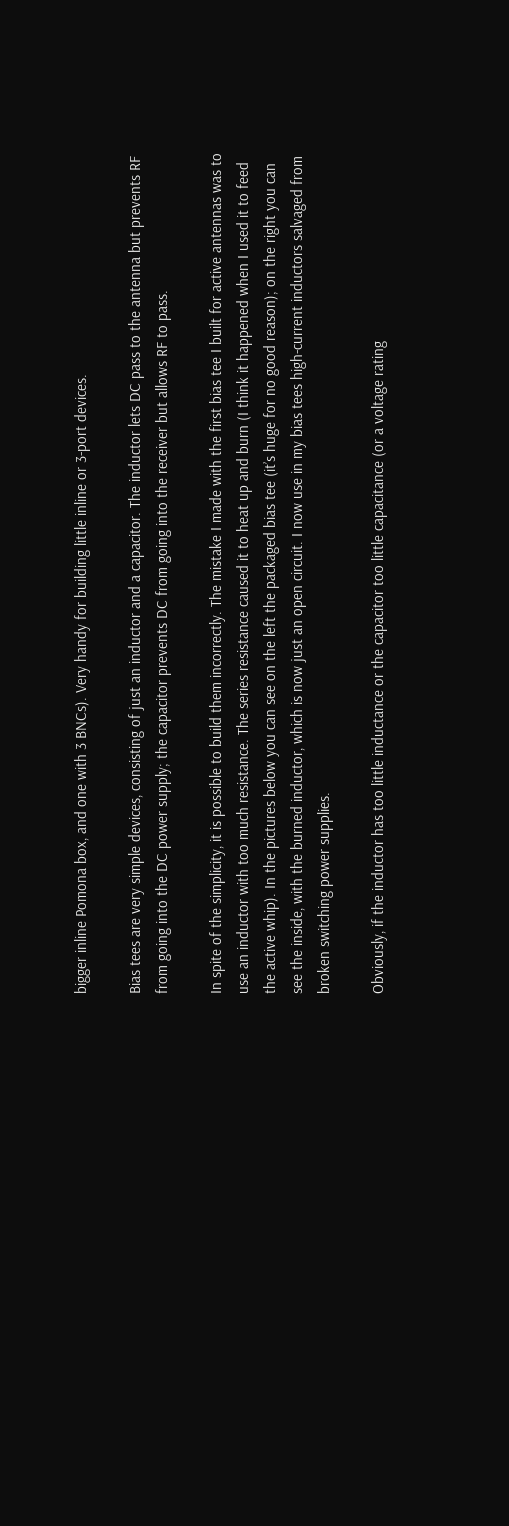bigger inline Pomona box, and one with 3 BNCs). Very handy for building little inline or 3-port devices.

Bias tees are very simple devices, consisting of just an inductor and a capacitor. The inductor lets DC pass to the antenna but prevents RF from going into the DC power supply; the capacitor prevents DC from going into the receiver but allows RF to pass.

In spite of the simplicity, it is possible to build them incorrectly. The mistake I made with the first bias tee I built for active antennas was to use an inductor with too much resistance. The series resistance caused it to heat up and burn (I think it happened when I used it to feed the active whip). In the pictures below you can see on the left the packaged bias tee (it’s huge for no good reason); on the right you can see the inside, with the burned inductor, which is now just an open circuit. I now use in my bias tees high-current inductors salvaged from broken switching power supplies.

Obviously, if the inductor has too little inductance or the capacitor too little capacitance (or a voltage rating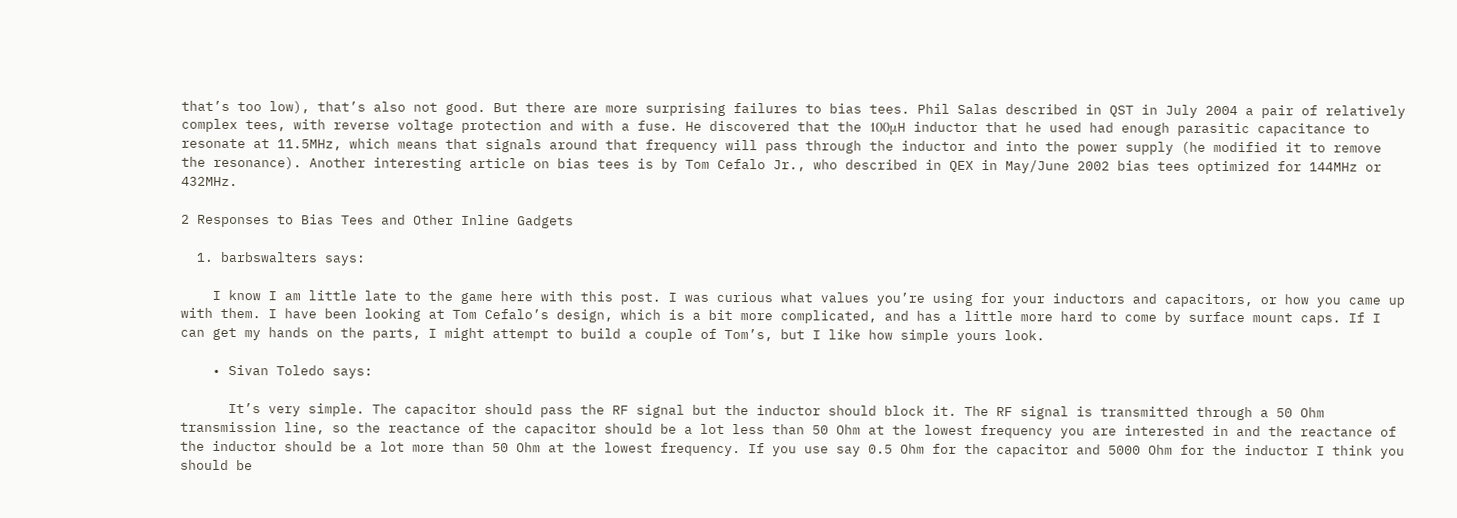that’s too low), that’s also not good. But there are more surprising failures to bias tees. Phil Salas described in QST in July 2004 a pair of relatively complex tees, with reverse voltage protection and with a fuse. He discovered that the 100μH inductor that he used had enough parasitic capacitance to resonate at 11.5MHz, which means that signals around that frequency will pass through the inductor and into the power supply (he modified it to remove the resonance). Another interesting article on bias tees is by Tom Cefalo Jr., who described in QEX in May/June 2002 bias tees optimized for 144MHz or 432MHz.

2 Responses to Bias Tees and Other Inline Gadgets

  1. barbswalters says:

    I know I am little late to the game here with this post. I was curious what values you’re using for your inductors and capacitors, or how you came up with them. I have been looking at Tom Cefalo’s design, which is a bit more complicated, and has a little more hard to come by surface mount caps. If I can get my hands on the parts, I might attempt to build a couple of Tom’s, but I like how simple yours look.

    • Sivan Toledo says:

      It’s very simple. The capacitor should pass the RF signal but the inductor should block it. The RF signal is transmitted through a 50 Ohm transmission line, so the reactance of the capacitor should be a lot less than 50 Ohm at the lowest frequency you are interested in and the reactance of the inductor should be a lot more than 50 Ohm at the lowest frequency. If you use say 0.5 Ohm for the capacitor and 5000 Ohm for the inductor I think you should be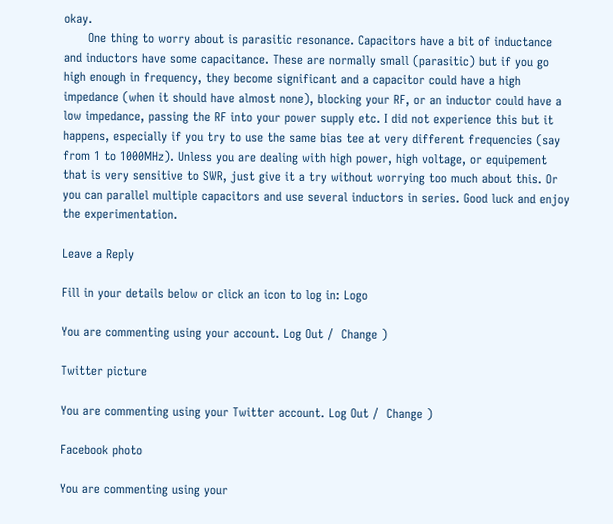okay.
      One thing to worry about is parasitic resonance. Capacitors have a bit of inductance and inductors have some capacitance. These are normally small (parasitic) but if you go high enough in frequency, they become significant and a capacitor could have a high impedance (when it should have almost none), blocking your RF, or an inductor could have a low impedance, passing the RF into your power supply etc. I did not experience this but it happens, especially if you try to use the same bias tee at very different frequencies (say from 1 to 1000MHz). Unless you are dealing with high power, high voltage, or equipement that is very sensitive to SWR, just give it a try without worrying too much about this. Or you can parallel multiple capacitors and use several inductors in series. Good luck and enjoy the experimentation.

Leave a Reply

Fill in your details below or click an icon to log in: Logo

You are commenting using your account. Log Out /  Change )

Twitter picture

You are commenting using your Twitter account. Log Out /  Change )

Facebook photo

You are commenting using your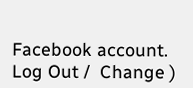Facebook account. Log Out /  Change )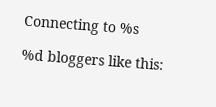Connecting to %s

%d bloggers like this: